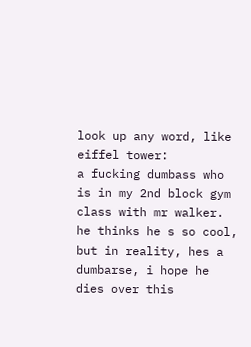look up any word, like eiffel tower:
a fucking dumbass who is in my 2nd block gym class with mr walker. he thinks he s so cool, but in reality, hes a dumbarse, i hope he dies over this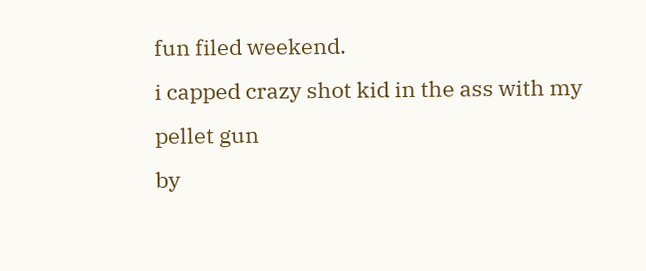fun filed weekend.
i capped crazy shot kid in the ass with my pellet gun
by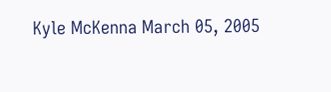Kyle McKenna March 05, 2005